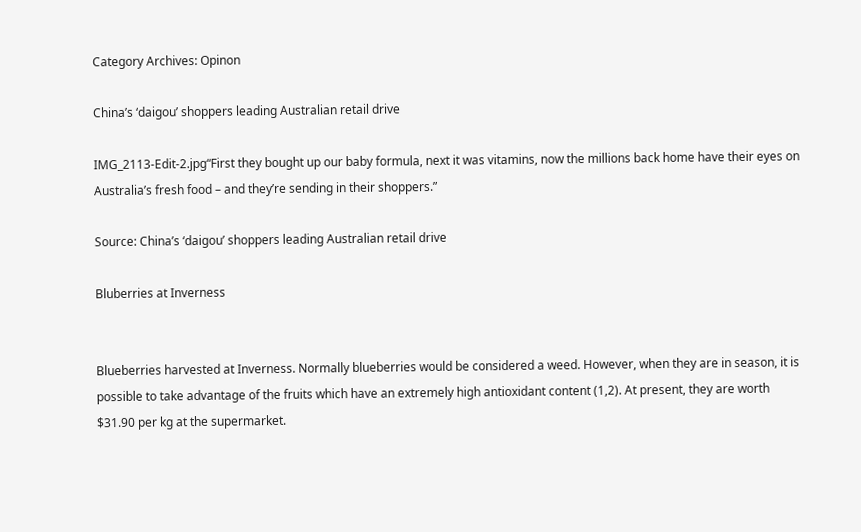Category Archives: Opinon

China’s ‘daigou’ shoppers leading Australian retail drive

IMG_2113-Edit-2.jpg“First they bought up our baby formula, next it was vitamins, now the millions back home have their eyes on Australia’s fresh food – and they’re sending in their shoppers.”

Source: China’s ‘daigou’ shoppers leading Australian retail drive

Bluberries at Inverness


Blueberries harvested at Inverness. Normally blueberries would be considered a weed. However, when they are in season, it is possible to take advantage of the fruits which have an extremely high antioxidant content (1,2). At present, they are worth $31.90 per kg at the supermarket.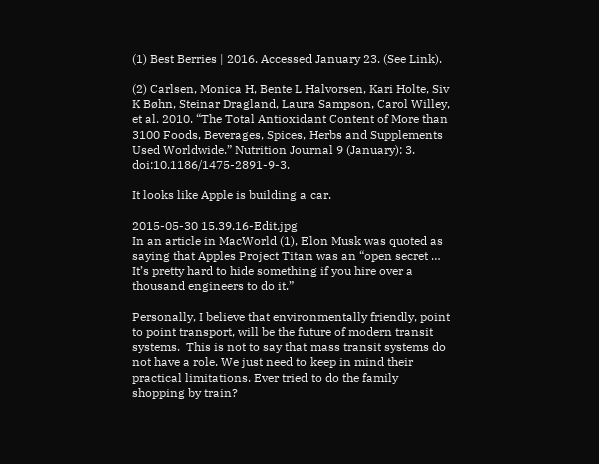(1) Best Berries | 2016. Accessed January 23. (See Link).

(2) Carlsen, Monica H, Bente L Halvorsen, Kari Holte, Siv K Bøhn, Steinar Dragland, Laura Sampson, Carol Willey, et al. 2010. “The Total Antioxidant Content of More than 3100 Foods, Beverages, Spices, Herbs and Supplements Used Worldwide.” Nutrition Journal 9 (January): 3. doi:10.1186/1475-2891-9-3.

It looks like Apple is building a car.

2015-05-30 15.39.16-Edit.jpg
In an article in MacWorld (1), Elon Musk was quoted as saying that Apples Project Titan was an “open secret … It’s pretty hard to hide something if you hire over a thousand engineers to do it.”

Personally, I believe that environmentally friendly, point to point transport, will be the future of modern transit systems.  This is not to say that mass transit systems do not have a role. We just need to keep in mind their practical limitations. Ever tried to do the family shopping by train?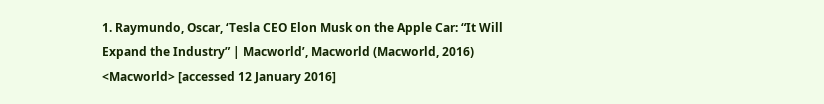1. Raymundo, Oscar, ‘Tesla CEO Elon Musk on the Apple Car: “It Will Expand the Industry” | Macworld’, Macworld (Macworld, 2016) <Macworld> [accessed 12 January 2016]